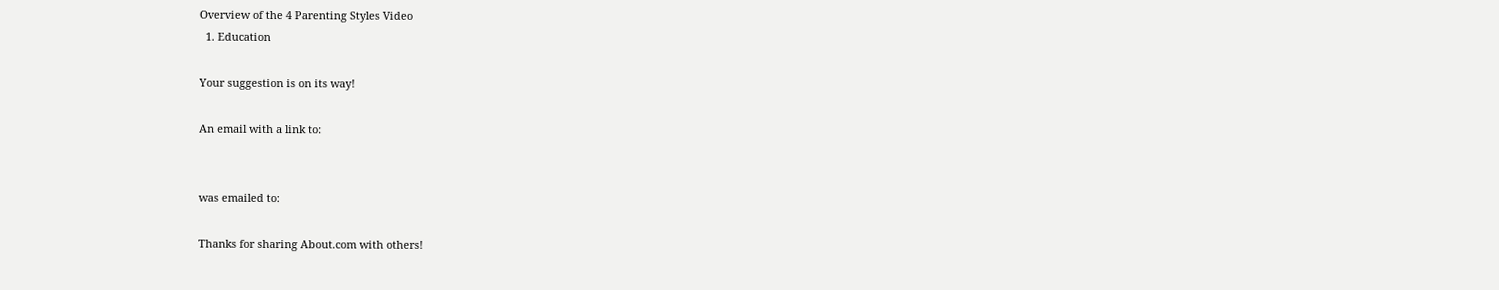Overview of the 4 Parenting Styles Video
  1. Education

Your suggestion is on its way!

An email with a link to:


was emailed to:

Thanks for sharing About.com with others!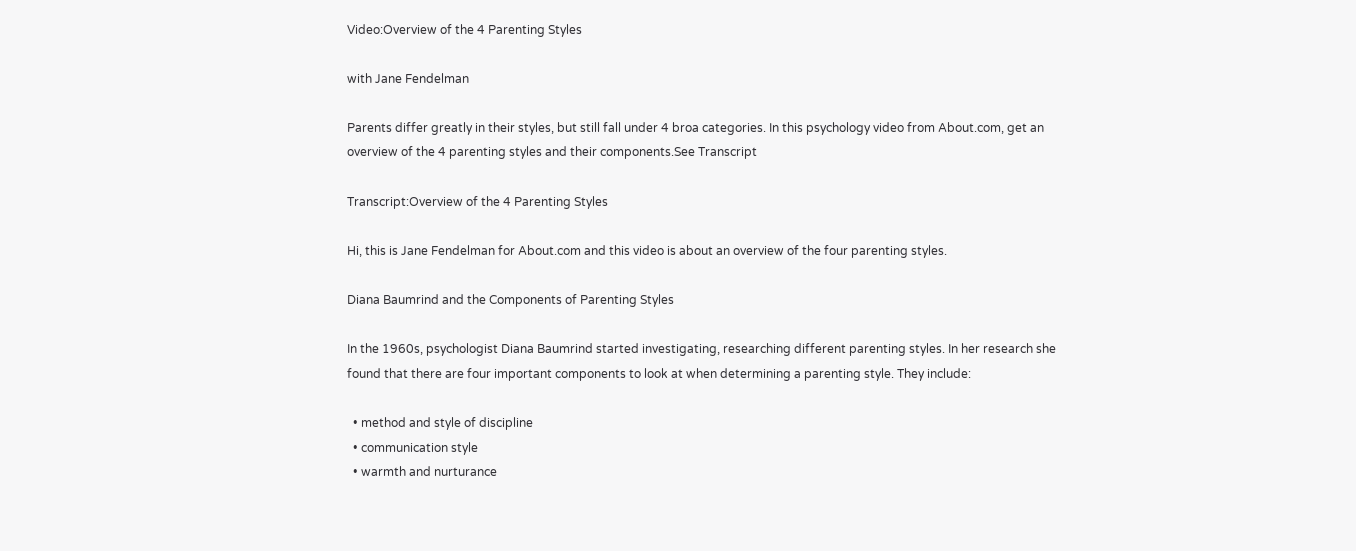Video:Overview of the 4 Parenting Styles

with Jane Fendelman

Parents differ greatly in their styles, but still fall under 4 broa categories. In this psychology video from About.com, get an overview of the 4 parenting styles and their components.See Transcript

Transcript:Overview of the 4 Parenting Styles

Hi, this is Jane Fendelman for About.com and this video is about an overview of the four parenting styles.

Diana Baumrind and the Components of Parenting Styles

In the 1960s, psychologist Diana Baumrind started investigating, researching different parenting styles. In her research she found that there are four important components to look at when determining a parenting style. They include:

  • method and style of discipline
  • communication style
  • warmth and nurturance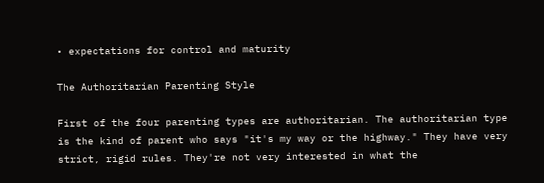• expectations for control and maturity

The Authoritarian Parenting Style

First of the four parenting types are authoritarian. The authoritarian type is the kind of parent who says "it's my way or the highway." They have very strict, rigid rules. They're not very interested in what the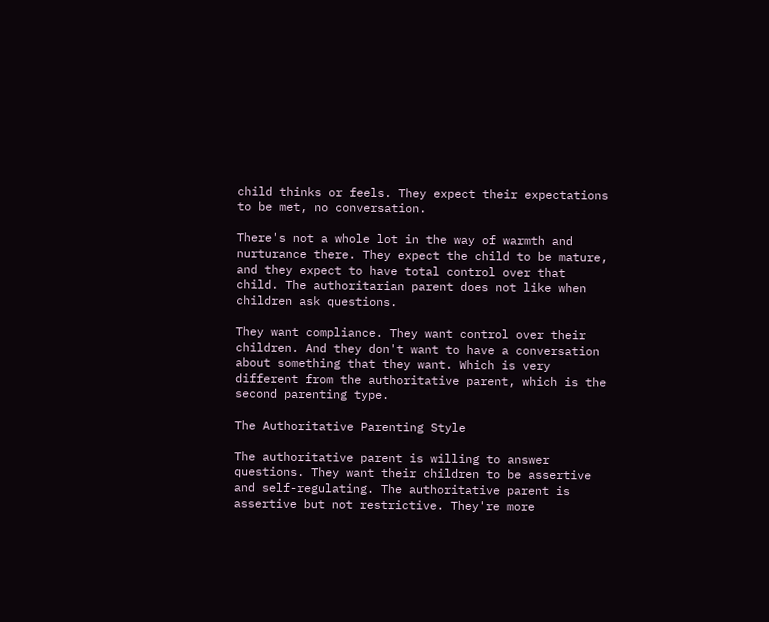child thinks or feels. They expect their expectations to be met, no conversation.

There's not a whole lot in the way of warmth and nurturance there. They expect the child to be mature, and they expect to have total control over that child. The authoritarian parent does not like when children ask questions.

They want compliance. They want control over their children. And they don't want to have a conversation about something that they want. Which is very different from the authoritative parent, which is the second parenting type.

The Authoritative Parenting Style

The authoritative parent is willing to answer questions. They want their children to be assertive and self-regulating. The authoritative parent is assertive but not restrictive. They're more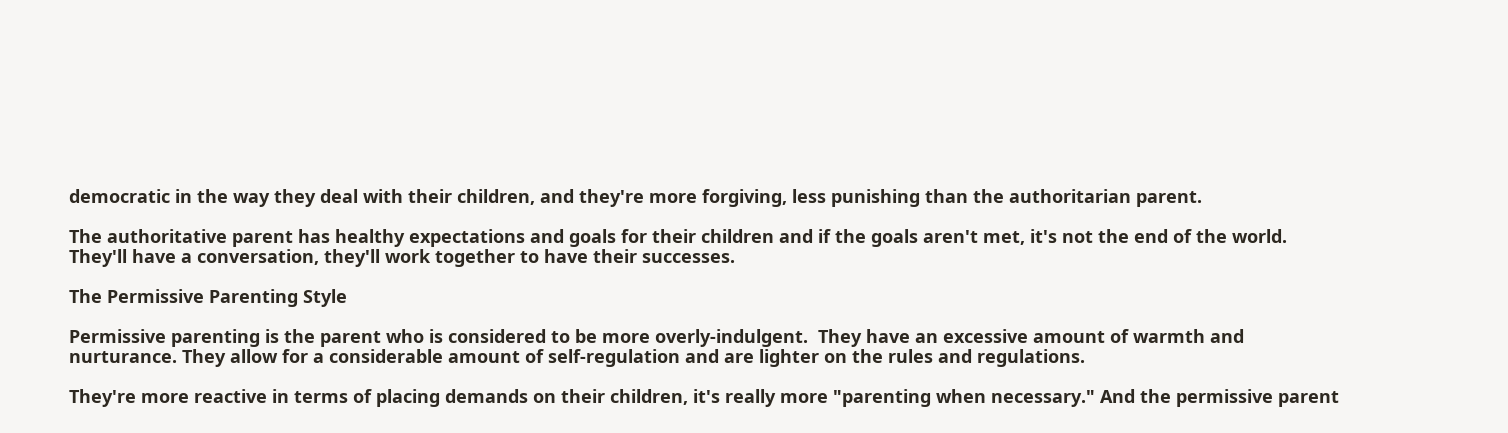democratic in the way they deal with their children, and they're more forgiving, less punishing than the authoritarian parent.

The authoritative parent has healthy expectations and goals for their children and if the goals aren't met, it's not the end of the world. They'll have a conversation, they'll work together to have their successes.

The Permissive Parenting Style

Permissive parenting is the parent who is considered to be more overly-indulgent.  They have an excessive amount of warmth and nurturance. They allow for a considerable amount of self-regulation and are lighter on the rules and regulations.

They're more reactive in terms of placing demands on their children, it's really more "parenting when necessary." And the permissive parent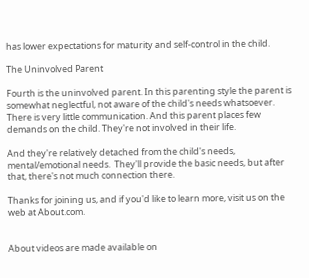has lower expectations for maturity and self-control in the child.

The Uninvolved Parent

Fourth is the uninvolved parent. In this parenting style the parent is somewhat neglectful, not aware of the child's needs whatsoever. There is very little communication. And this parent places few demands on the child. They're not involved in their life.

And they're relatively detached from the child's needs, mental/emotional needs.  They'll provide the basic needs, but after that, there's not much connection there.

Thanks for joining us, and if you'd like to learn more, visit us on the web at About.com.


About videos are made available on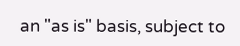an "as is" basis, subject to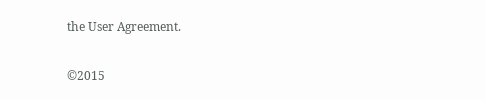the User Agreement.

©2015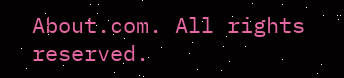About.com. All rights reserved.